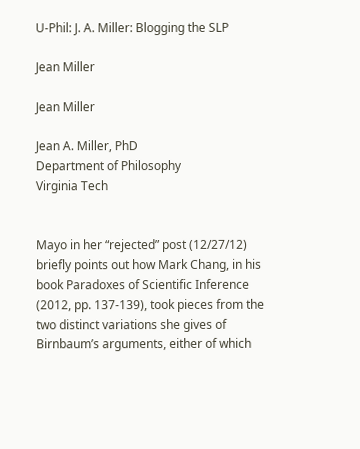U-Phil: J. A. Miller: Blogging the SLP

Jean Miller

Jean Miller

Jean A. Miller, PhD
Department of Philosophy
Virginia Tech


Mayo in her “rejected” post (12/27/12) briefly points out how Mark Chang, in his book Paradoxes of Scientific Inference (2012, pp. 137-139), took pieces from the two distinct variations she gives of Birnbaum’s arguments, either of which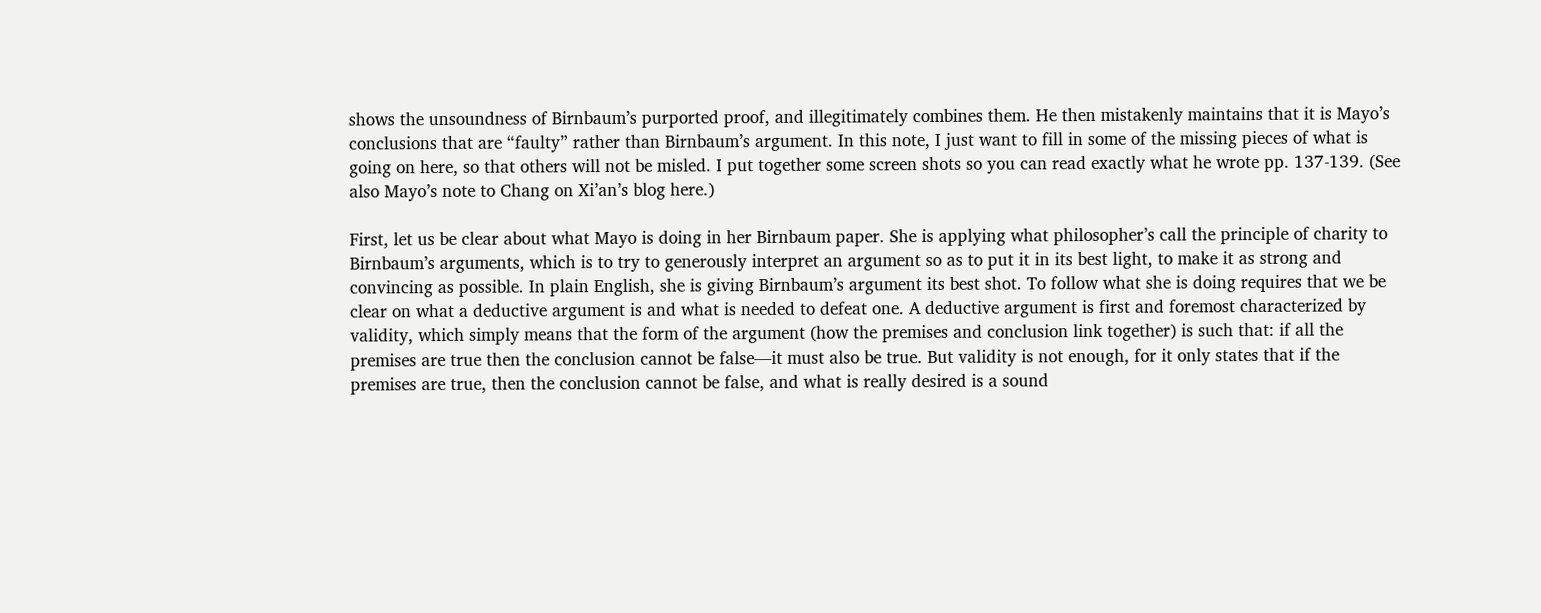shows the unsoundness of Birnbaum’s purported proof, and illegitimately combines them. He then mistakenly maintains that it is Mayo’s conclusions that are “faulty” rather than Birnbaum’s argument. In this note, I just want to fill in some of the missing pieces of what is going on here, so that others will not be misled. I put together some screen shots so you can read exactly what he wrote pp. 137-139. (See also Mayo’s note to Chang on Xi’an’s blog here.)

First, let us be clear about what Mayo is doing in her Birnbaum paper. She is applying what philosopher’s call the principle of charity to Birnbaum’s arguments, which is to try to generously interpret an argument so as to put it in its best light, to make it as strong and convincing as possible. In plain English, she is giving Birnbaum’s argument its best shot. To follow what she is doing requires that we be clear on what a deductive argument is and what is needed to defeat one. A deductive argument is first and foremost characterized by validity, which simply means that the form of the argument (how the premises and conclusion link together) is such that: if all the premises are true then the conclusion cannot be false—it must also be true. But validity is not enough, for it only states that if the premises are true, then the conclusion cannot be false, and what is really desired is a sound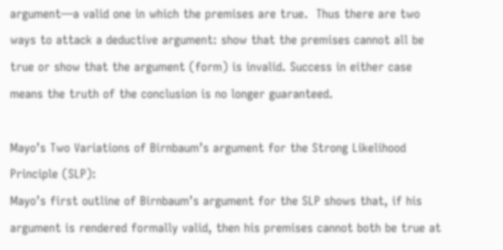argument—a valid one in which the premises are true.  Thus there are two ways to attack a deductive argument: show that the premises cannot all be true or show that the argument (form) is invalid. Success in either case means the truth of the conclusion is no longer guaranteed.

Mayo’s Two Variations of Birnbaum’s argument for the Strong Likelihood Principle (SLP):
Mayo’s first outline of Birnbaum’s argument for the SLP shows that, if his argument is rendered formally valid, then his premises cannot both be true at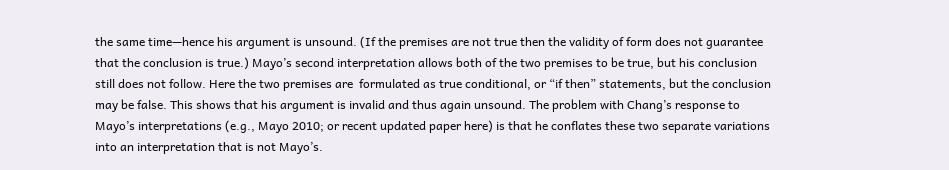the same time—hence his argument is unsound. (If the premises are not true then the validity of form does not guarantee that the conclusion is true.) Mayo’s second interpretation allows both of the two premises to be true, but his conclusion still does not follow. Here the two premises are  formulated as true conditional, or “if then” statements, but the conclusion may be false. This shows that his argument is invalid and thus again unsound. The problem with Chang’s response to Mayo’s interpretations (e.g., Mayo 2010; or recent updated paper here) is that he conflates these two separate variations into an interpretation that is not Mayo’s.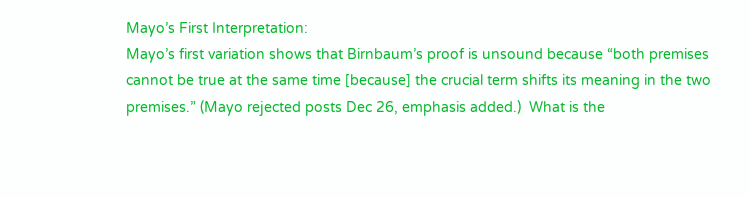Mayo’s First Interpretation:
Mayo’s first variation shows that Birnbaum’s proof is unsound because “both premises cannot be true at the same time [because] the crucial term shifts its meaning in the two premises.” (Mayo rejected posts Dec 26, emphasis added.)  What is the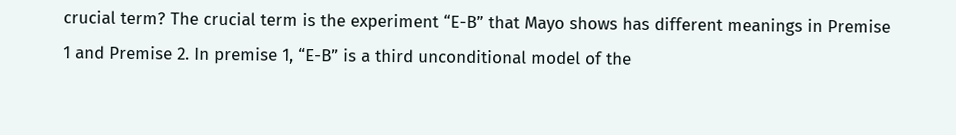crucial term? The crucial term is the experiment “E-B” that Mayo shows has different meanings in Premise 1 and Premise 2. In premise 1, “E-B” is a third unconditional model of the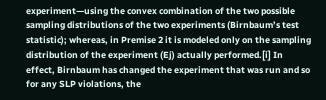experiment—using the convex combination of the two possible sampling distributions of the two experiments (Birnbaum’s test statistic); whereas, in Premise 2 it is modeled only on the sampling distribution of the experiment (Ej) actually performed.[i] In effect, Birnbaum has changed the experiment that was run and so for any SLP violations, the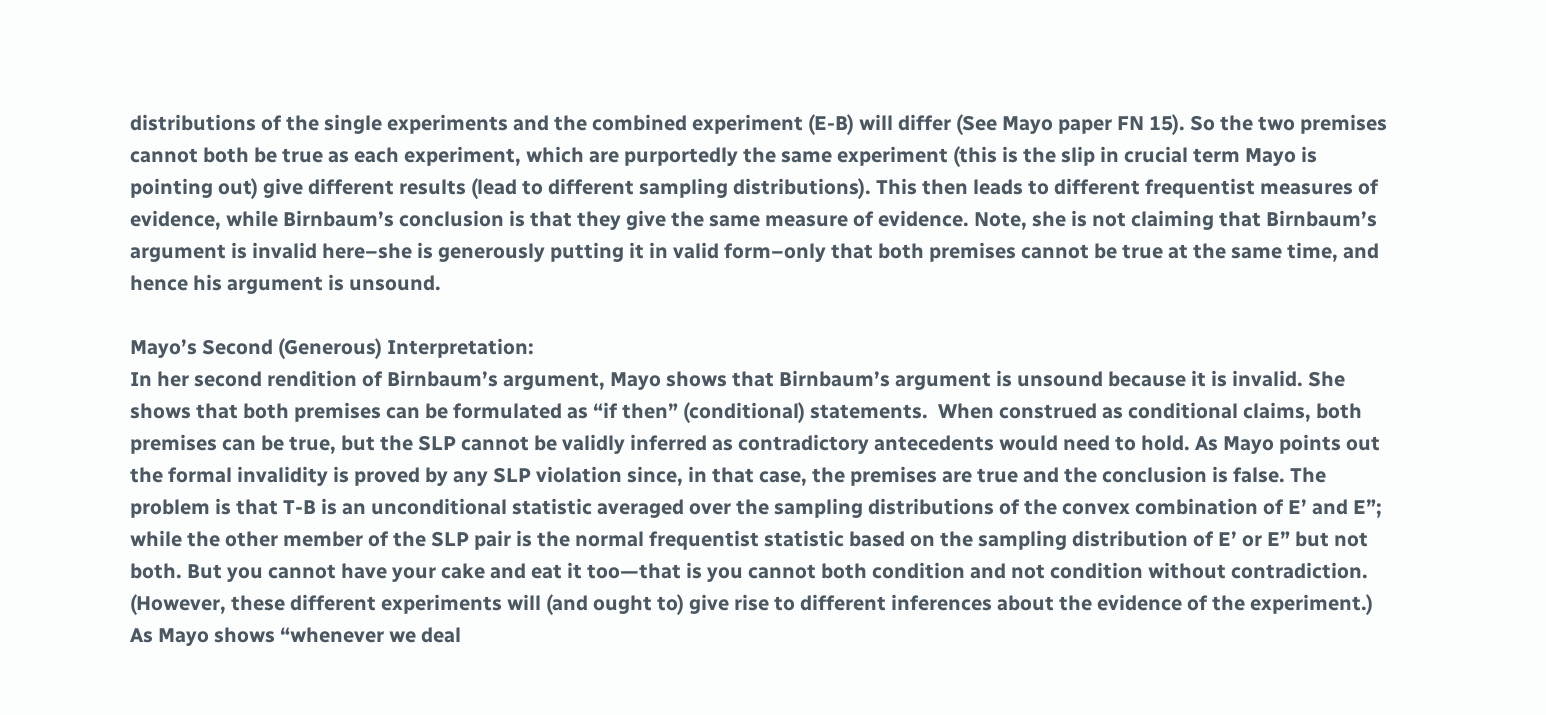distributions of the single experiments and the combined experiment (E-B) will differ (See Mayo paper FN 15). So the two premises cannot both be true as each experiment, which are purportedly the same experiment (this is the slip in crucial term Mayo is pointing out) give different results (lead to different sampling distributions). This then leads to different frequentist measures of evidence, while Birnbaum’s conclusion is that they give the same measure of evidence. Note, she is not claiming that Birnbaum’s argument is invalid here–she is generously putting it in valid form–only that both premises cannot be true at the same time, and hence his argument is unsound.

Mayo’s Second (Generous) Interpretation:
In her second rendition of Birnbaum’s argument, Mayo shows that Birnbaum’s argument is unsound because it is invalid. She shows that both premises can be formulated as “if then” (conditional) statements.  When construed as conditional claims, both premises can be true, but the SLP cannot be validly inferred as contradictory antecedents would need to hold. As Mayo points out the formal invalidity is proved by any SLP violation since, in that case, the premises are true and the conclusion is false. The problem is that T-B is an unconditional statistic averaged over the sampling distributions of the convex combination of E’ and E”; while the other member of the SLP pair is the normal frequentist statistic based on the sampling distribution of E’ or E” but not both. But you cannot have your cake and eat it too—that is you cannot both condition and not condition without contradiction. (However, these different experiments will (and ought to) give rise to different inferences about the evidence of the experiment.) As Mayo shows “whenever we deal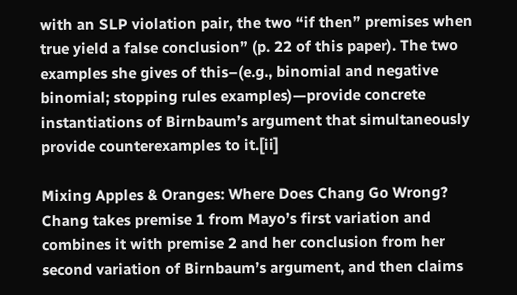with an SLP violation pair, the two “if then” premises when true yield a false conclusion” (p. 22 of this paper). The two examples she gives of this–(e.g., binomial and negative binomial; stopping rules examples)—provide concrete instantiations of Birnbaum’s argument that simultaneously provide counterexamples to it.[ii]

Mixing Apples & Oranges: Where Does Chang Go Wrong?
Chang takes premise 1 from Mayo’s first variation and combines it with premise 2 and her conclusion from her second variation of Birnbaum’s argument, and then claims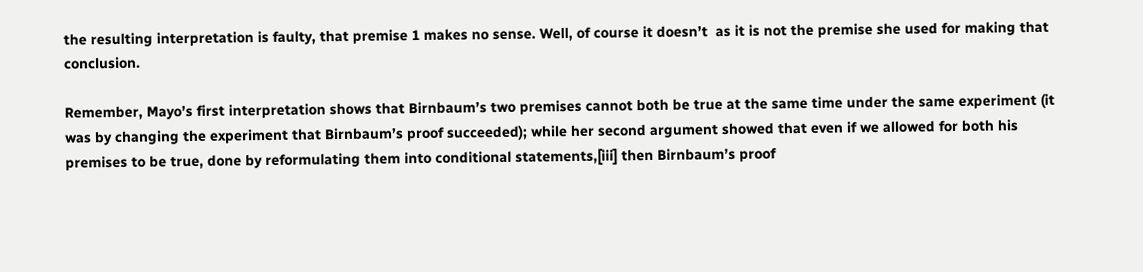the resulting interpretation is faulty, that premise 1 makes no sense. Well, of course it doesn’t  as it is not the premise she used for making that conclusion.

Remember, Mayo’s first interpretation shows that Birnbaum’s two premises cannot both be true at the same time under the same experiment (it was by changing the experiment that Birnbaum’s proof succeeded); while her second argument showed that even if we allowed for both his premises to be true, done by reformulating them into conditional statements,[iii] then Birnbaum’s proof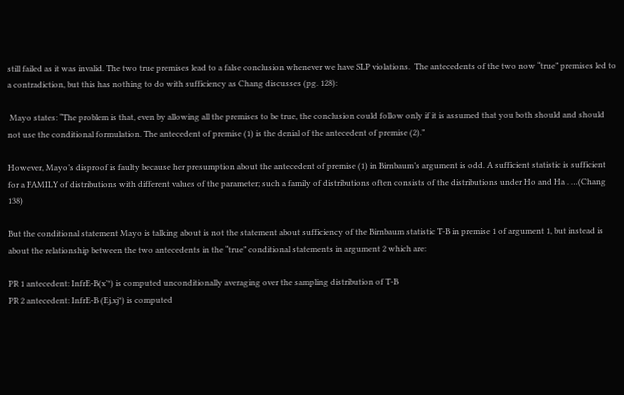still failed as it was invalid. The two true premises lead to a false conclusion whenever we have SLP violations.  The antecedents of the two now “true” premises led to a contradiction, but this has nothing to do with sufficiency as Chang discusses (pg. 128):

 Mayo states: “The problem is that, even by allowing all the premises to be true, the conclusion could follow only if it is assumed that you both should and should not use the conditional formulation. The antecedent of premise (1) is the denial of the antecedent of premise (2).”

However, Mayo’s disproof is faulty because her presumption about the antecedent of premise (1) in Birnbaum’s argument is odd. A sufficient statistic is sufficient for a FAMILY of distributions with different values of the parameter; such a family of distributions often consists of the distributions under Ho and Ha . …(Chang 138)

But the conditional statement Mayo is talking about is not the statement about sufficiency of the Birnbaum statistic T-B in premise 1 of argument 1, but instead is about the relationship between the two antecedents in the “true” conditional statements in argument 2 which are:

PR 1 antecedent: InfrE-B(x’*) is computed unconditionally averaging over the sampling distribution of T-B
PR 2 antecedent: InfrE-B (Ej,xj*) is computed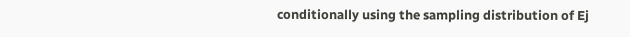conditionally using the sampling distribution of Ej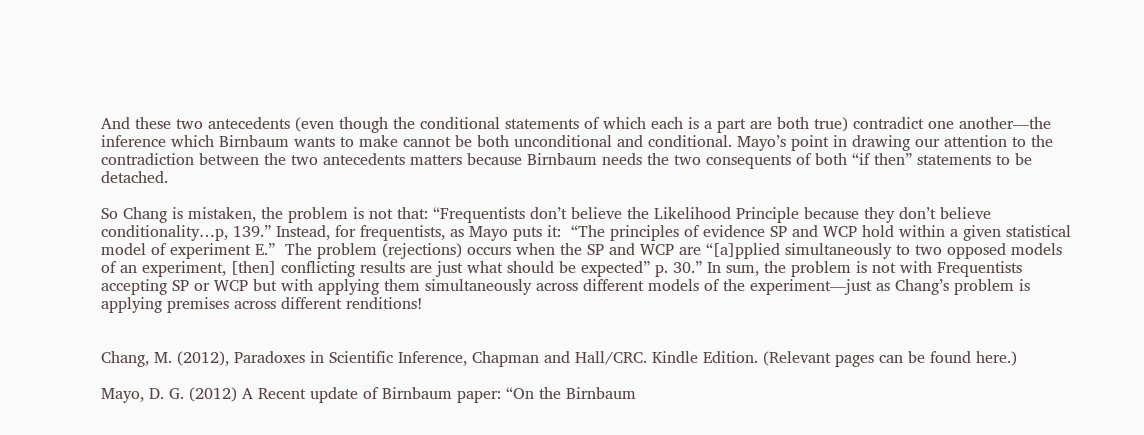And these two antecedents (even though the conditional statements of which each is a part are both true) contradict one another—the inference which Birnbaum wants to make cannot be both unconditional and conditional. Mayo’s point in drawing our attention to the contradiction between the two antecedents matters because Birnbaum needs the two consequents of both “if then” statements to be detached.

So Chang is mistaken, the problem is not that: “Frequentists don’t believe the Likelihood Principle because they don’t believe conditionality…p, 139.” Instead, for frequentists, as Mayo puts it:  “The principles of evidence SP and WCP hold within a given statistical model of experiment E.”  The problem (rejections) occurs when the SP and WCP are “[a]pplied simultaneously to two opposed models of an experiment, [then] conflicting results are just what should be expected” p. 30.” In sum, the problem is not with Frequentists accepting SP or WCP but with applying them simultaneously across different models of the experiment—just as Chang’s problem is applying premises across different renditions!


Chang, M. (2012), Paradoxes in Scientific Inference, Chapman and Hall/CRC. Kindle Edition. (Relevant pages can be found here.)

Mayo, D. G. (2012) A Recent update of Birnbaum paper: “On the Birnbaum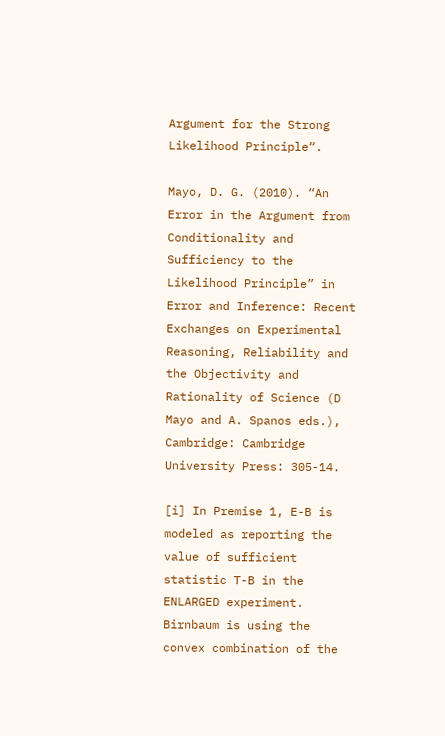Argument for the Strong Likelihood Principle“.

Mayo, D. G. (2010). “An Error in the Argument from Conditionality and Sufficiency to the Likelihood Principle” in Error and Inference: Recent Exchanges on Experimental Reasoning, Reliability and the Objectivity and Rationality of Science (D Mayo and A. Spanos eds.), Cambridge: Cambridge University Press: 305-14.

[i] In Premise 1, E-B is modeled as reporting the value of sufficient statistic T-B in the ENLARGED experiment.  Birnbaum is using the convex combination of the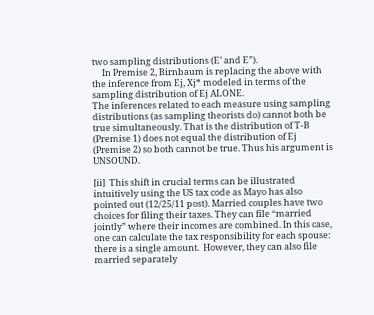two sampling distributions (E’ and E”).
     In Premise 2, Birnbaum is replacing the above with the inference from Ej, Xj* modeled in terms of the sampling distribution of Ej ALONE.
The inferences related to each measure using sampling distributions (as sampling theorists do) cannot both be true simultaneously. That is the distribution of T-B (Premise 1) does not equal the distribution of Ej (Premise 2) so both cannot be true. Thus his argument is UNSOUND.

[ii]  This shift in crucial terms can be illustrated intuitively using the US tax code as Mayo has also pointed out (12/25/11 post). Married couples have two choices for filing their taxes. They can file “married jointly” where their incomes are combined. In this case, one can calculate the tax responsibility for each spouse: there is a single amount.  However, they can also file married separately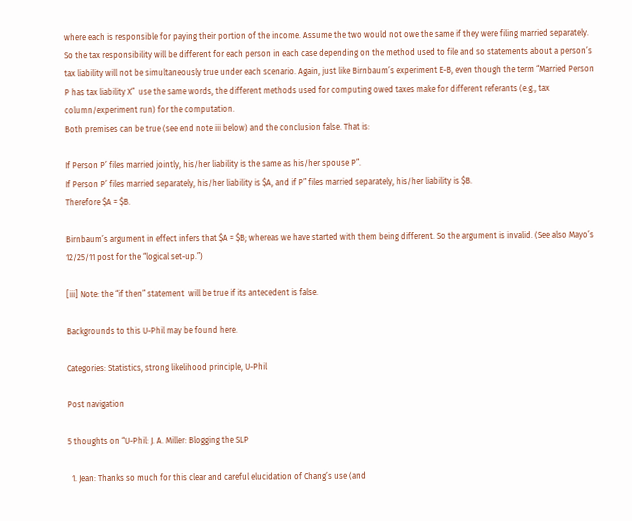where each is responsible for paying their portion of the income. Assume the two would not owe the same if they were filing married separately.  So the tax responsibility will be different for each person in each case depending on the method used to file and so statements about a person’s tax liability will not be simultaneously true under each scenario. Again, just like Birnbaum’s experiment E-B, even though the term “Married Person P has tax liability X”  use the same words, the different methods used for computing owed taxes make for different referants (e.g., tax column/experiment run) for the computation.
Both premises can be true (see end note iii below) and the conclusion false. That is:

If Person P’ files married jointly, his/her liability is the same as his/her spouse P”.
If Person P’ files married separately, his/her liability is $A, and if P” files married separately, his/her liability is $B.
Therefore $A = $B.

Birnbaum’s argument in effect infers that $A = $B; whereas we have started with them being different. So the argument is invalid. (See also Mayo’s 12/25/11 post for the “logical set-up.”)

[iii] Note: the “if then” statement  will be true if its antecedent is false.

Backgrounds to this U-Phil may be found here.

Categories: Statistics, strong likelihood principle, U-Phil

Post navigation

5 thoughts on “U-Phil: J. A. Miller: Blogging the SLP

  1. Jean: Thanks so much for this clear and careful elucidation of Chang’s use (and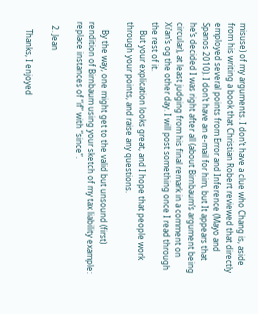misuse) of my arguments. I don’t have a clue who Chang is, aside from his writing a book that Christian Robert reviewed that directly employed several points from Error and Inference (Mayo and Spanos 2010). I don’t have an e-mail for him, but It appears that he’s decided I was right after all (about Birnbaum’s argument being circular), at least judging from his final remark in a comment on Xi’an’s og the other day. I will post something once I read through the rest of it.
    But your explication looks great, and I hope that people work through your points, and raise any questions.

    By the way, one might get to the valid but unsound (first) rendition of Birnbaum using your sketch of my tax liability example: replace instances of “if” with “since”.

  2. Jean

    Thanks, I enjoyed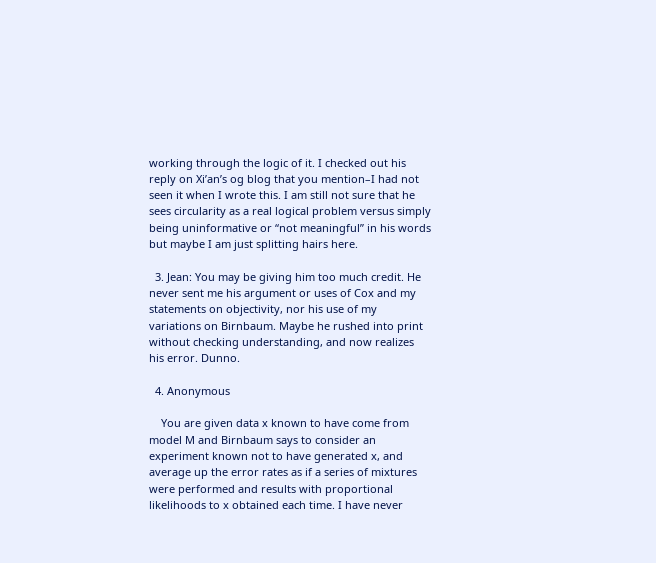working through the logic of it. I checked out his reply on Xi’an’s og blog that you mention–I had not seen it when I wrote this. I am still not sure that he sees circularity as a real logical problem versus simply being uninformative or “not meaningful” in his words but maybe I am just splitting hairs here.

  3. Jean: You may be giving him too much credit. He never sent me his argument or uses of Cox and my statements on objectivity, nor his use of my variations on Birnbaum. Maybe he rushed into print without checking understanding, and now realizes his error. Dunno.

  4. Anonymous

    You are given data x known to have come from model M and Birnbaum says to consider an experiment known not to have generated x, and average up the error rates as if a series of mixtures were performed and results with proportional likelihoods to x obtained each time. I have never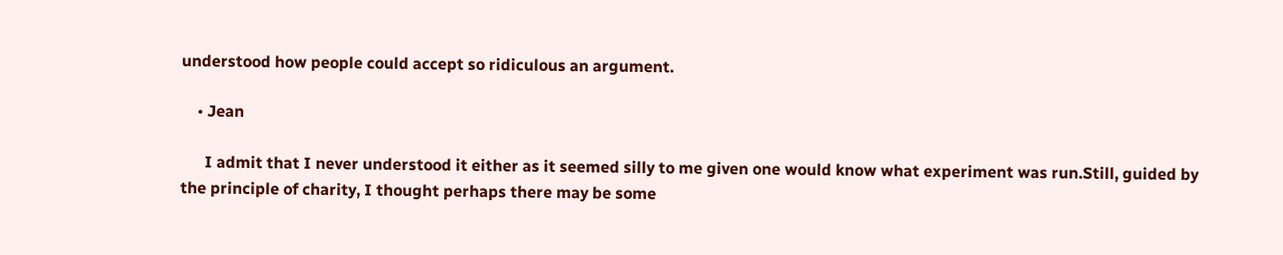understood how people could accept so ridiculous an argument.

    • Jean

      I admit that I never understood it either as it seemed silly to me given one would know what experiment was run.Still, guided by the principle of charity, I thought perhaps there may be some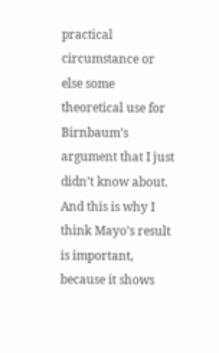practical circumstance or else some theoretical use for Birnbaum’s argument that I just didn’t know about. And this is why I think Mayo’s result is important, because it shows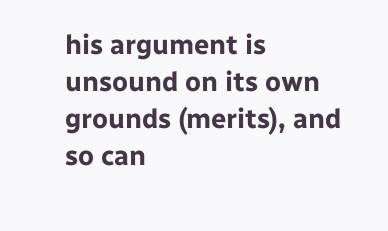his argument is unsound on its own grounds (merits), and so can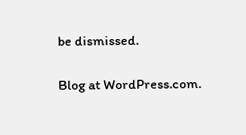be dismissed.

Blog at WordPress.com.